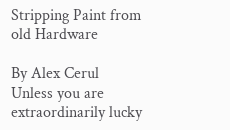Stripping Paint from old Hardware

By Alex Cerul
Unless you are extraordinarily lucky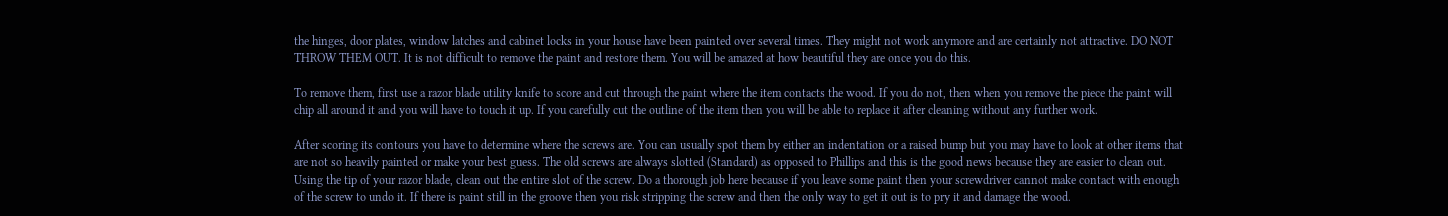the hinges, door plates, window latches and cabinet locks in your house have been painted over several times. They might not work anymore and are certainly not attractive. DO NOT THROW THEM OUT. It is not difficult to remove the paint and restore them. You will be amazed at how beautiful they are once you do this.

To remove them, first use a razor blade utility knife to score and cut through the paint where the item contacts the wood. If you do not, then when you remove the piece the paint will chip all around it and you will have to touch it up. If you carefully cut the outline of the item then you will be able to replace it after cleaning without any further work.

After scoring its contours you have to determine where the screws are. You can usually spot them by either an indentation or a raised bump but you may have to look at other items that are not so heavily painted or make your best guess. The old screws are always slotted (Standard) as opposed to Phillips and this is the good news because they are easier to clean out. Using the tip of your razor blade, clean out the entire slot of the screw. Do a thorough job here because if you leave some paint then your screwdriver cannot make contact with enough of the screw to undo it. If there is paint still in the groove then you risk stripping the screw and then the only way to get it out is to pry it and damage the wood.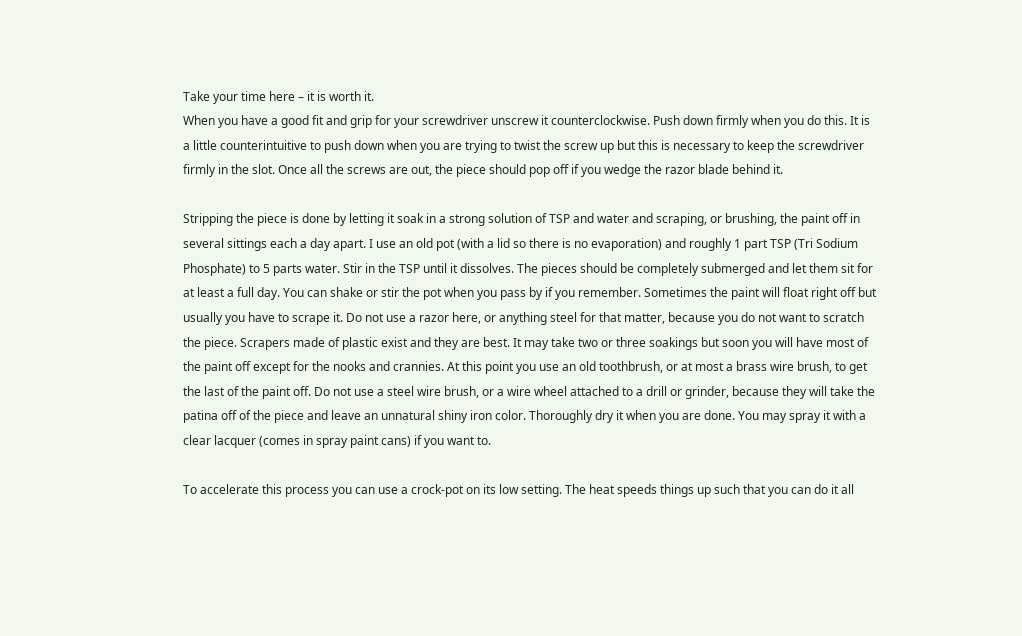Take your time here – it is worth it.
When you have a good fit and grip for your screwdriver unscrew it counterclockwise. Push down firmly when you do this. It is a little counterintuitive to push down when you are trying to twist the screw up but this is necessary to keep the screwdriver firmly in the slot. Once all the screws are out, the piece should pop off if you wedge the razor blade behind it.

Stripping the piece is done by letting it soak in a strong solution of TSP and water and scraping, or brushing, the paint off in several sittings each a day apart. I use an old pot (with a lid so there is no evaporation) and roughly 1 part TSP (Tri Sodium Phosphate) to 5 parts water. Stir in the TSP until it dissolves. The pieces should be completely submerged and let them sit for at least a full day. You can shake or stir the pot when you pass by if you remember. Sometimes the paint will float right off but usually you have to scrape it. Do not use a razor here, or anything steel for that matter, because you do not want to scratch the piece. Scrapers made of plastic exist and they are best. It may take two or three soakings but soon you will have most of the paint off except for the nooks and crannies. At this point you use an old toothbrush, or at most a brass wire brush, to get the last of the paint off. Do not use a steel wire brush, or a wire wheel attached to a drill or grinder, because they will take the patina off of the piece and leave an unnatural shiny iron color. Thoroughly dry it when you are done. You may spray it with a clear lacquer (comes in spray paint cans) if you want to.

To accelerate this process you can use a crock-pot on its low setting. The heat speeds things up such that you can do it all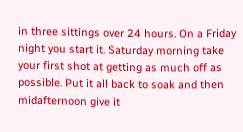in three sittings over 24 hours. On a Friday night you start it. Saturday morning take your first shot at getting as much off as possible. Put it all back to soak and then midafternoon give it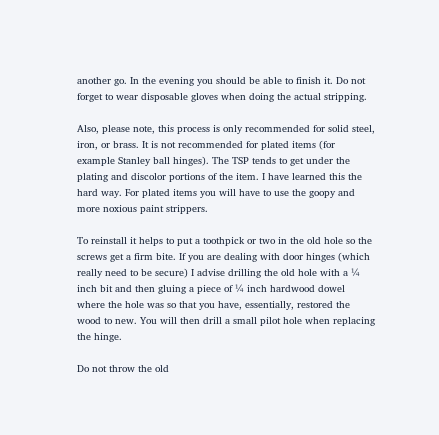another go. In the evening you should be able to finish it. Do not forget to wear disposable gloves when doing the actual stripping.

Also, please note, this process is only recommended for solid steel, iron, or brass. It is not recommended for plated items (for example Stanley ball hinges). The TSP tends to get under the plating and discolor portions of the item. I have learned this the hard way. For plated items you will have to use the goopy and more noxious paint strippers.

To reinstall it helps to put a toothpick or two in the old hole so the screws get a firm bite. If you are dealing with door hinges (which really need to be secure) I advise drilling the old hole with a ¼ inch bit and then gluing a piece of ¼ inch hardwood dowel where the hole was so that you have, essentially, restored the wood to new. You will then drill a small pilot hole when replacing the hinge.

Do not throw the old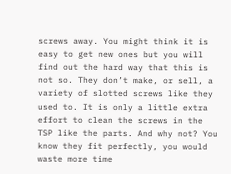screws away. You might think it is easy to get new ones but you will find out the hard way that this is not so. They don’t make, or sell, a variety of slotted screws like they used to. It is only a little extra effort to clean the screws in the TSP like the parts. And why not? You know they fit perfectly, you would waste more time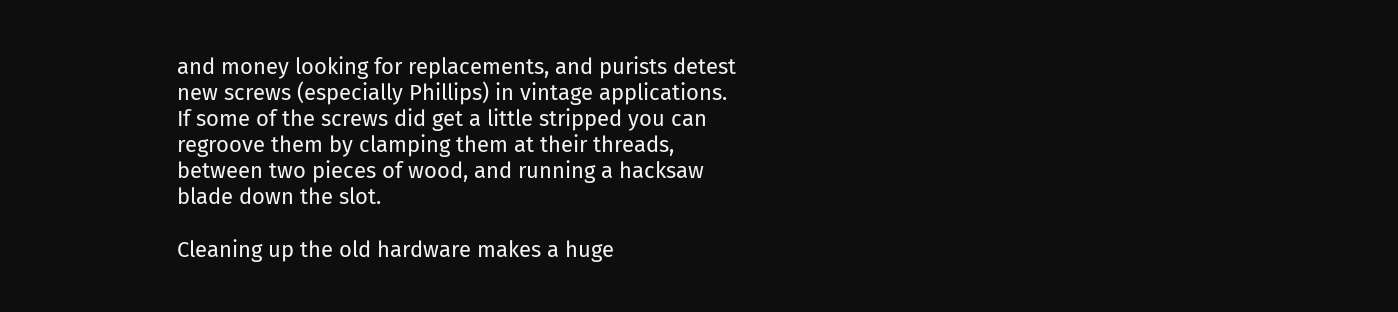and money looking for replacements, and purists detest new screws (especially Phillips) in vintage applications. If some of the screws did get a little stripped you can regroove them by clamping them at their threads, between two pieces of wood, and running a hacksaw blade down the slot.

Cleaning up the old hardware makes a huge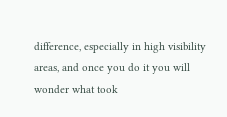difference, especially in high visibility areas, and once you do it you will wonder what took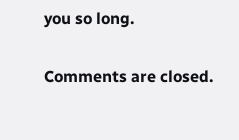you so long.

Comments are closed.